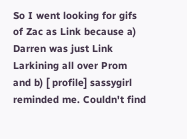So I went looking for gifs of Zac as Link because a) Darren was just Link Larkining all over Prom and b) [ profile] sassygirl reminded me. Couldn't find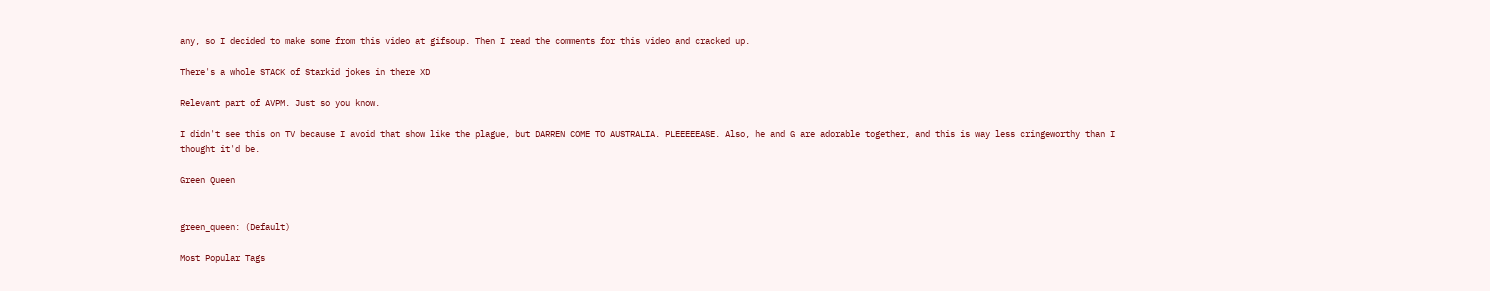any, so I decided to make some from this video at gifsoup. Then I read the comments for this video and cracked up.

There's a whole STACK of Starkid jokes in there XD

Relevant part of AVPM. Just so you know.

I didn't see this on TV because I avoid that show like the plague, but DARREN COME TO AUSTRALIA. PLEEEEEASE. Also, he and G are adorable together, and this is way less cringeworthy than I thought it'd be.

Green Queen


green_queen: (Default)

Most Popular Tags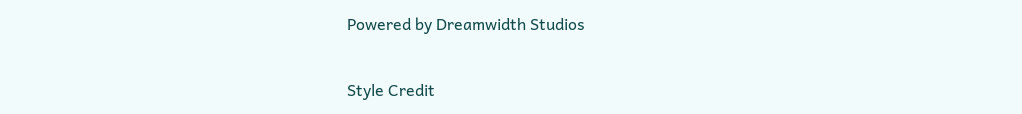Powered by Dreamwidth Studios

Style Credit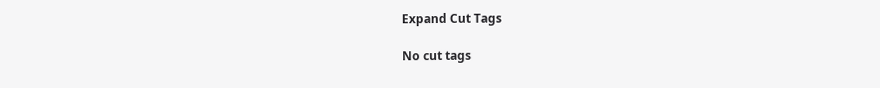Expand Cut Tags

No cut tags